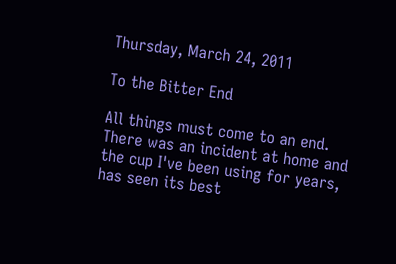Thursday, March 24, 2011

To the Bitter End

All things must come to an end.  There was an incident at home and the cup I've been using for years, has seen its best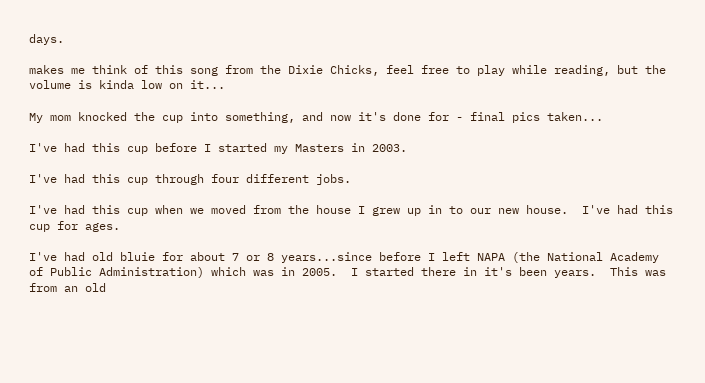days.

makes me think of this song from the Dixie Chicks, feel free to play while reading, but the volume is kinda low on it...

My mom knocked the cup into something, and now it's done for - final pics taken...

I've had this cup before I started my Masters in 2003.

I've had this cup through four different jobs.

I've had this cup when we moved from the house I grew up in to our new house.  I've had this cup for ages.

I've had old bluie for about 7 or 8 years...since before I left NAPA (the National Academy of Public Administration) which was in 2005.  I started there in it's been years.  This was from an old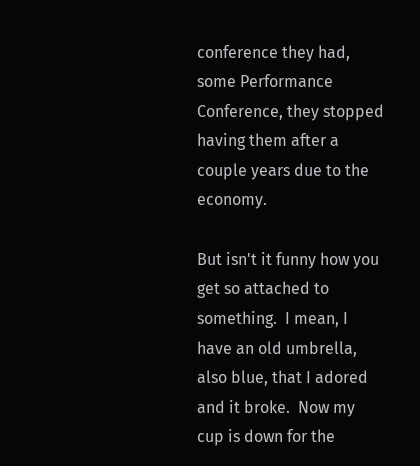conference they had, some Performance Conference, they stopped having them after a couple years due to the economy.

But isn't it funny how you get so attached to something.  I mean, I have an old umbrella, also blue, that I adored and it broke.  Now my cup is down for the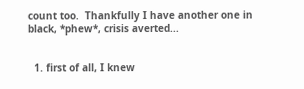count too.  Thankfully I have another one in black, *phew*, crisis averted...


  1. first of all, I knew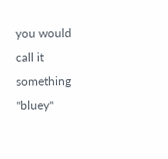you would call it something "bluey"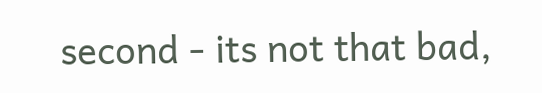second - its not that bad,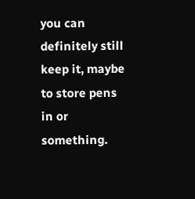you can definitely still keep it, maybe to store pens in or something.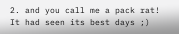2. and you call me a pack rat! It had seen its best days ;)